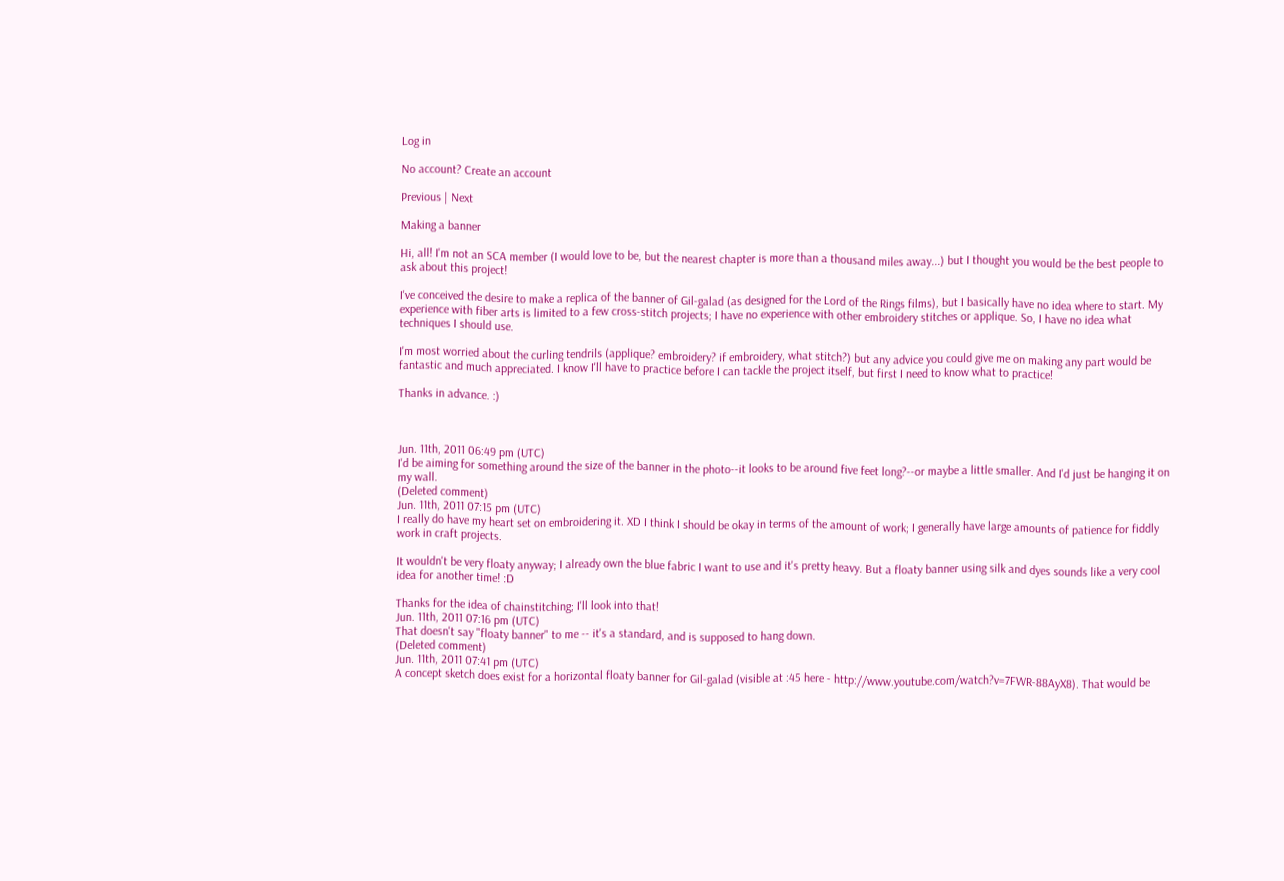Log in

No account? Create an account

Previous | Next

Making a banner

Hi, all! I'm not an SCA member (I would love to be, but the nearest chapter is more than a thousand miles away...) but I thought you would be the best people to ask about this project!

I've conceived the desire to make a replica of the banner of Gil-galad (as designed for the Lord of the Rings films), but I basically have no idea where to start. My experience with fiber arts is limited to a few cross-stitch projects; I have no experience with other embroidery stitches or applique. So, I have no idea what techniques I should use.

I'm most worried about the curling tendrils (applique? embroidery? if embroidery, what stitch?) but any advice you could give me on making any part would be fantastic and much appreciated. I know I'll have to practice before I can tackle the project itself, but first I need to know what to practice!

Thanks in advance. :)



Jun. 11th, 2011 06:49 pm (UTC)
I'd be aiming for something around the size of the banner in the photo--it looks to be around five feet long?--or maybe a little smaller. And I'd just be hanging it on my wall.
(Deleted comment)
Jun. 11th, 2011 07:15 pm (UTC)
I really do have my heart set on embroidering it. XD I think I should be okay in terms of the amount of work; I generally have large amounts of patience for fiddly work in craft projects.

It wouldn't be very floaty anyway; I already own the blue fabric I want to use and it's pretty heavy. But a floaty banner using silk and dyes sounds like a very cool idea for another time! :D

Thanks for the idea of chainstitching; I'll look into that!
Jun. 11th, 2011 07:16 pm (UTC)
That doesn't say "floaty banner" to me -- it's a standard, and is supposed to hang down.
(Deleted comment)
Jun. 11th, 2011 07:41 pm (UTC)
A concept sketch does exist for a horizontal floaty banner for Gil-galad (visible at :45 here - http://www.youtube.com/watch?v=7FWR-88AyX8). That would be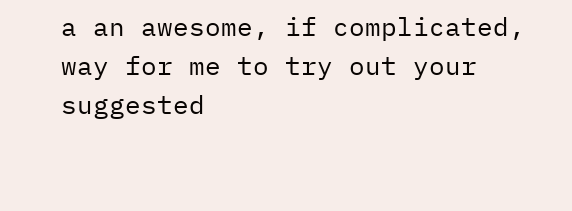a an awesome, if complicated, way for me to try out your suggested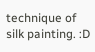technique of silk painting. :D